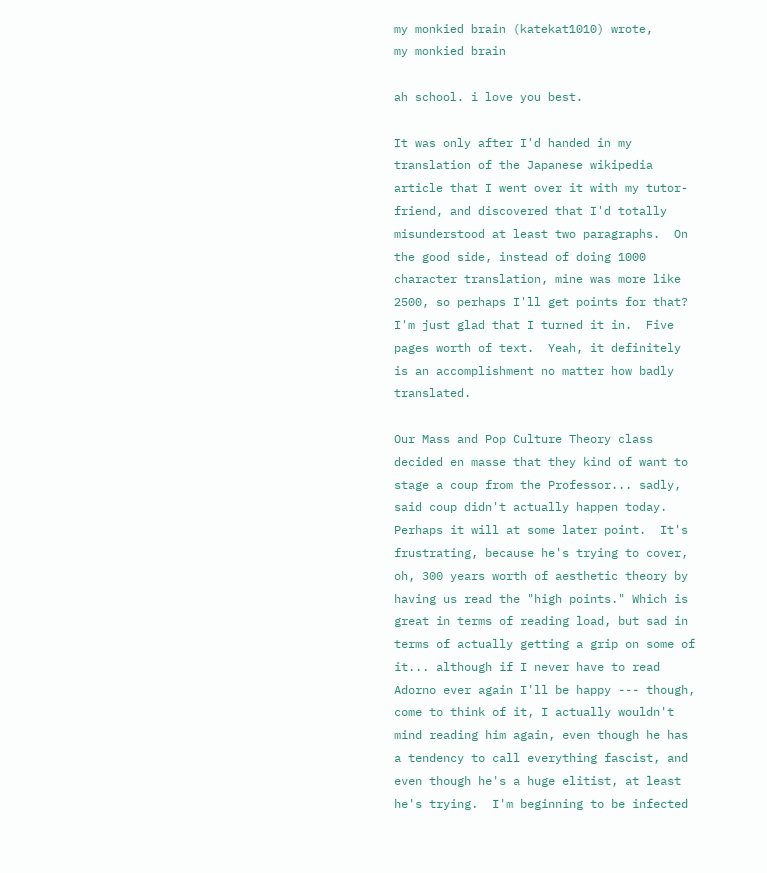my monkied brain (katekat1010) wrote,
my monkied brain

ah school. i love you best.

It was only after I'd handed in my translation of the Japanese wikipedia article that I went over it with my tutor-friend, and discovered that I'd totally misunderstood at least two paragraphs.  On the good side, instead of doing 1000 character translation, mine was more like 2500, so perhaps I'll get points for that?  I'm just glad that I turned it in.  Five pages worth of text.  Yeah, it definitely is an accomplishment no matter how badly translated.

Our Mass and Pop Culture Theory class decided en masse that they kind of want to stage a coup from the Professor... sadly, said coup didn't actually happen today. Perhaps it will at some later point.  It's frustrating, because he's trying to cover, oh, 300 years worth of aesthetic theory by having us read the "high points." Which is great in terms of reading load, but sad in terms of actually getting a grip on some of it... although if I never have to read Adorno ever again I'll be happy --- though, come to think of it, I actually wouldn't mind reading him again, even though he has a tendency to call everything fascist, and even though he's a huge elitist, at least he's trying.  I'm beginning to be infected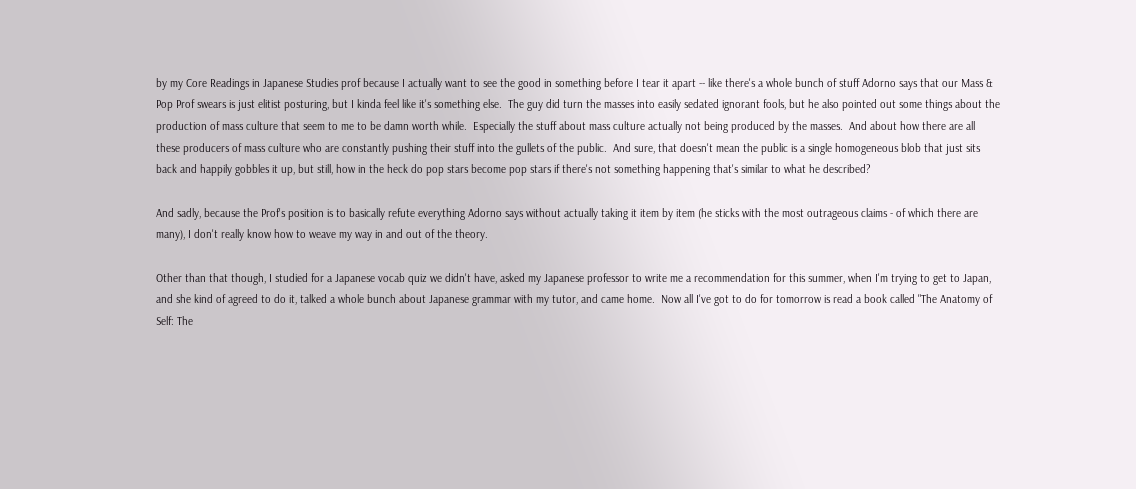by my Core Readings in Japanese Studies prof because I actually want to see the good in something before I tear it apart -- like there's a whole bunch of stuff Adorno says that our Mass & Pop Prof swears is just elitist posturing, but I kinda feel like it's something else.  The guy did turn the masses into easily sedated ignorant fools, but he also pointed out some things about the production of mass culture that seem to me to be damn worth while.  Especially the stuff about mass culture actually not being produced by the masses.  And about how there are all these producers of mass culture who are constantly pushing their stuff into the gullets of the public.  And sure, that doesn't mean the public is a single homogeneous blob that just sits back and happily gobbles it up, but still, how in the heck do pop stars become pop stars if there's not something happening that's similar to what he described?

And sadly, because the Prof's position is to basically refute everything Adorno says without actually taking it item by item (he sticks with the most outrageous claims - of which there are many), I don't really know how to weave my way in and out of the theory.

Other than that though, I studied for a Japanese vocab quiz we didn't have, asked my Japanese professor to write me a recommendation for this summer, when I'm trying to get to Japan, and she kind of agreed to do it, talked a whole bunch about Japanese grammar with my tutor, and came home.  Now all I've got to do for tomorrow is read a book called "The Anatomy of Self: The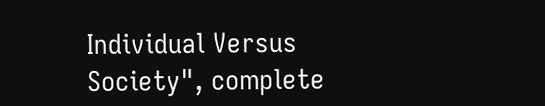Individual Versus Society", complete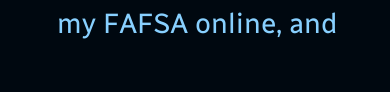my FAFSA online, and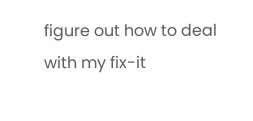figure out how to deal with my fix-it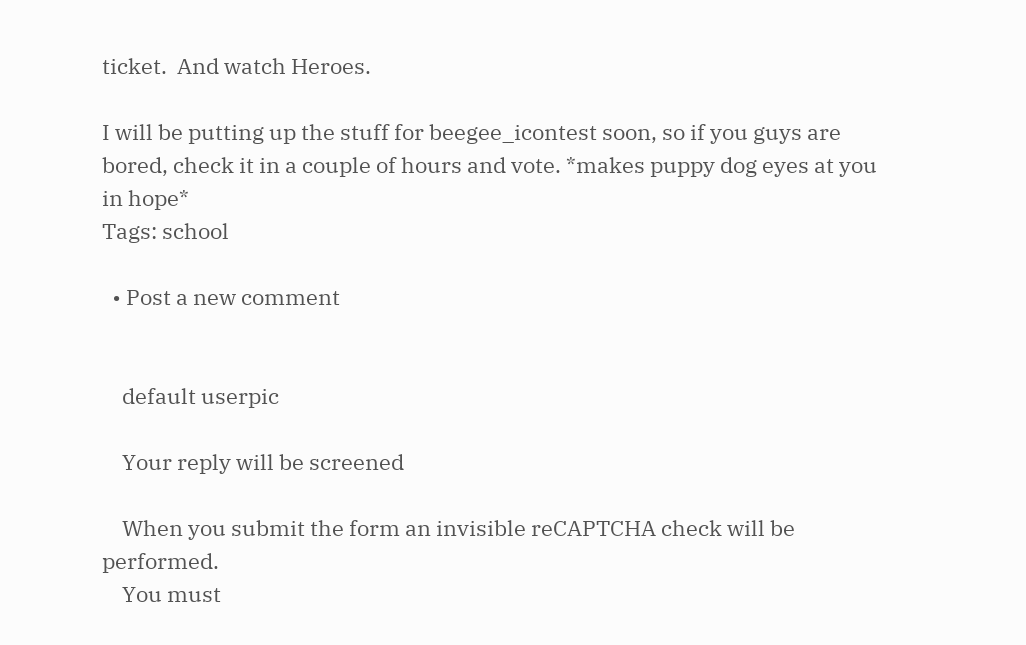ticket.  And watch Heroes.

I will be putting up the stuff for beegee_icontest soon, so if you guys are bored, check it in a couple of hours and vote. *makes puppy dog eyes at you in hope*
Tags: school

  • Post a new comment


    default userpic

    Your reply will be screened

    When you submit the form an invisible reCAPTCHA check will be performed.
    You must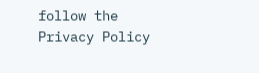follow the Privacy Policy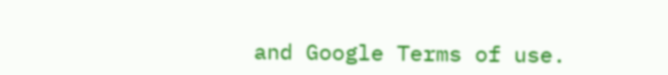and Google Terms of use.